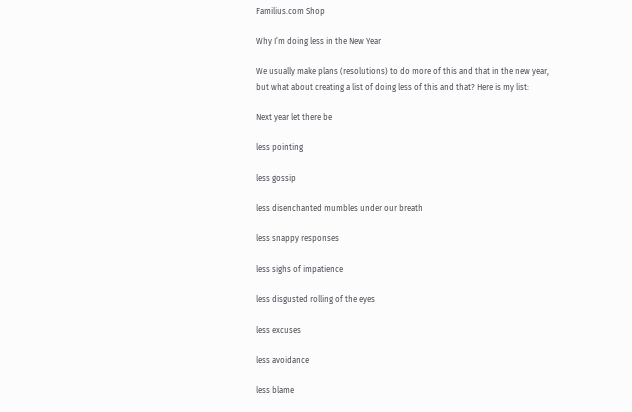Familius.com Shop

Why I’m doing less in the New Year

We usually make plans (resolutions) to do more of this and that in the new year, but what about creating a list of doing less of this and that? Here is my list:

Next year let there be

less pointing

less gossip

less disenchanted mumbles under our breath

less snappy responses

less sighs of impatience

less disgusted rolling of the eyes

less excuses

less avoidance

less blame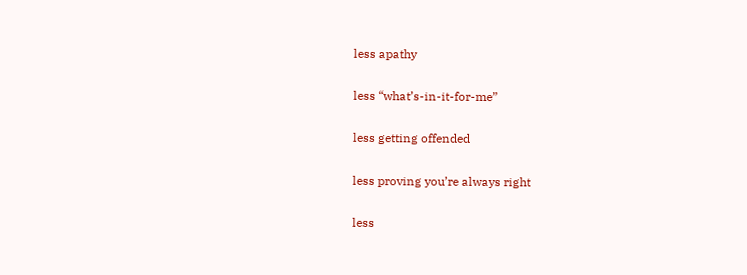less apathy

less “what’s-in-it-for-me”

less getting offended

less proving you’re always right

less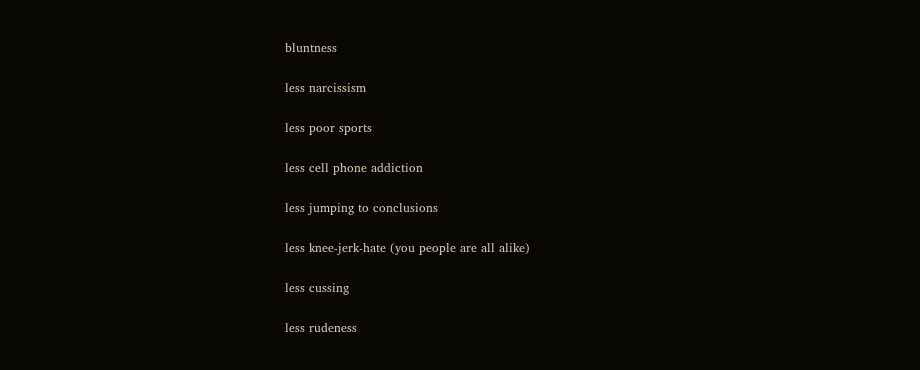bluntness

less narcissism

less poor sports

less cell phone addiction

less jumping to conclusions

less knee-jerk-hate (you people are all alike)

less cussing

less rudeness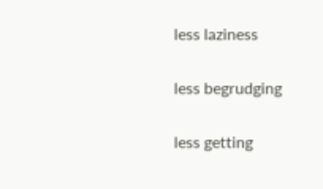less laziness

less begrudging

less getting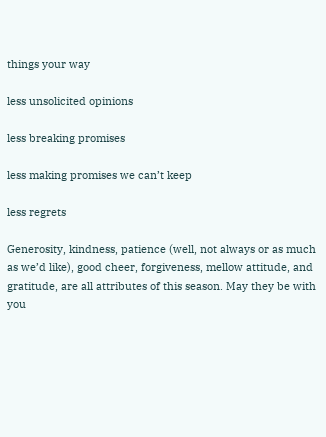things your way

less unsolicited opinions

less breaking promises

less making promises we can’t keep

less regrets

Generosity, kindness, patience (well, not always or as much as we’d like), good cheer, forgiveness, mellow attitude, and gratitude, are all attributes of this season. May they be with you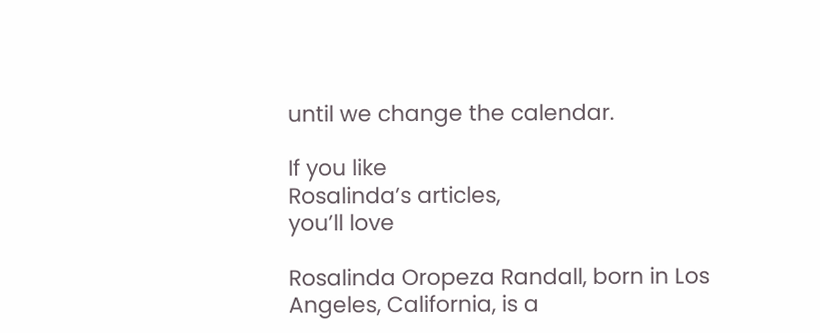until we change the calendar.

If you like
Rosalinda’s articles,
you’ll love

Rosalinda Oropeza Randall, born in Los Angeles, California, is a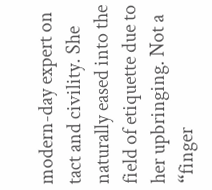modern-day expert on tact and civility. She naturally eased into the field of etiquette due to her upbringing. Not a “finger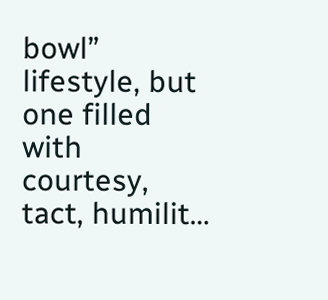bowl” lifestyle, but one filled with courtesy, tact, humilit…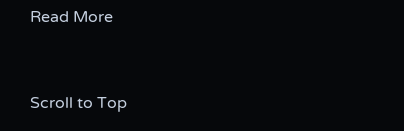Read More


Scroll to Top